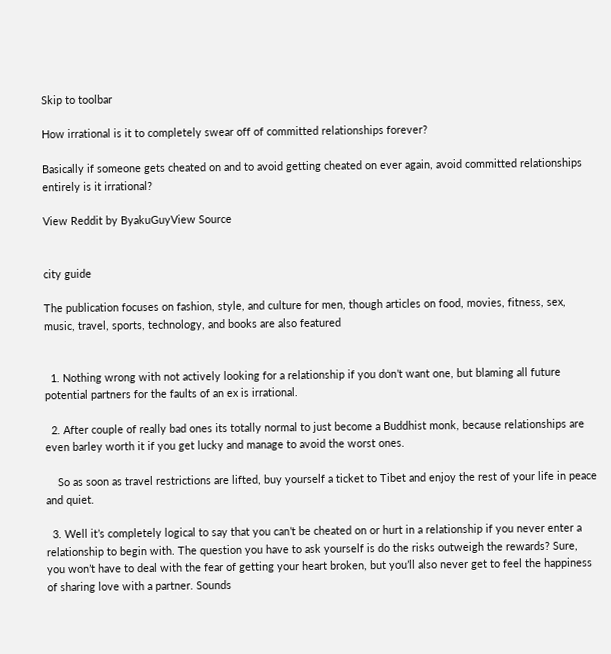Skip to toolbar

How irrational is it to completely swear off of committed relationships forever?

Basically if someone gets cheated on and to avoid getting cheated on ever again, avoid committed relationships entirely is it irrational?

View Reddit by ByakuGuyView Source


city guide

The publication focuses on fashion, style, and culture for men, though articles on food, movies, fitness, sex, music, travel, sports, technology, and books are also featured


  1. Nothing wrong with not actively looking for a relationship if you don’t want one, but blaming all future potential partners for the faults of an ex is irrational.

  2. After couple of really bad ones its totally normal to just become a Buddhist monk, because relationships are even barley worth it if you get lucky and manage to avoid the worst ones.

    So as soon as travel restrictions are lifted, buy yourself a ticket to Tibet and enjoy the rest of your life in peace and quiet.

  3. Well it’s completely logical to say that you can’t be cheated on or hurt in a relationship if you never enter a relationship to begin with. The question you have to ask yourself is do the risks outweigh the rewards? Sure, you won’t have to deal with the fear of getting your heart broken, but you’ll also never get to feel the happiness of sharing love with a partner. Sounds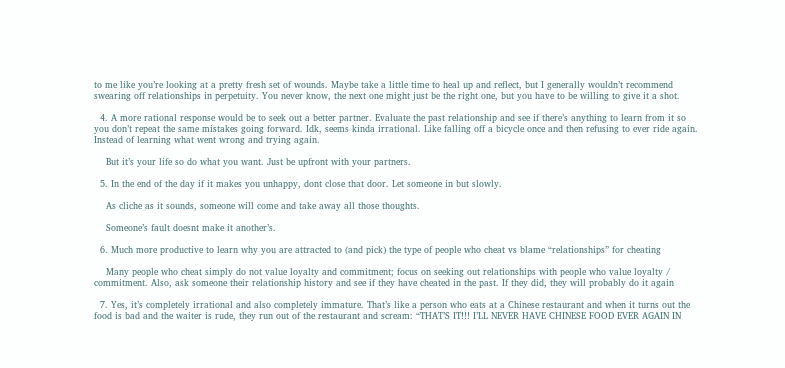to me like you’re looking at a pretty fresh set of wounds. Maybe take a little time to heal up and reflect, but I generally wouldn’t recommend swearing off relationships in perpetuity. You never know, the next one might just be the right one, but you have to be willing to give it a shot.

  4. A more rational response would be to seek out a better partner. Evaluate the past relationship and see if there’s anything to learn from it so you don’t repeat the same mistakes going forward. Idk, seems kinda irrational. Like falling off a bicycle once and then refusing to ever ride again. Instead of learning what went wrong and trying again.

    But it’s your life so do what you want. Just be upfront with your partners.

  5. In the end of the day if it makes you unhappy, dont close that door. Let someone in but slowly.

    As cliche as it sounds, someone will come and take away all those thoughts.

    Someone’s fault doesnt make it another’s.

  6. Much more productive to learn why you are attracted to (and pick) the type of people who cheat vs blame “relationships” for cheating

    Many people who cheat simply do not value loyalty and commitment; focus on seeking out relationships with people who value loyalty / commitment. Also, ask someone their relationship history and see if they have cheated in the past. If they did, they will probably do it again

  7. Yes, it’s completely irrational and also completely immature. That’s like a person who eats at a Chinese restaurant and when it turns out the food is bad and the waiter is rude, they run out of the restaurant and scream: “THAT’S IT!!! I’LL NEVER HAVE CHINESE FOOD EVER AGAIN IN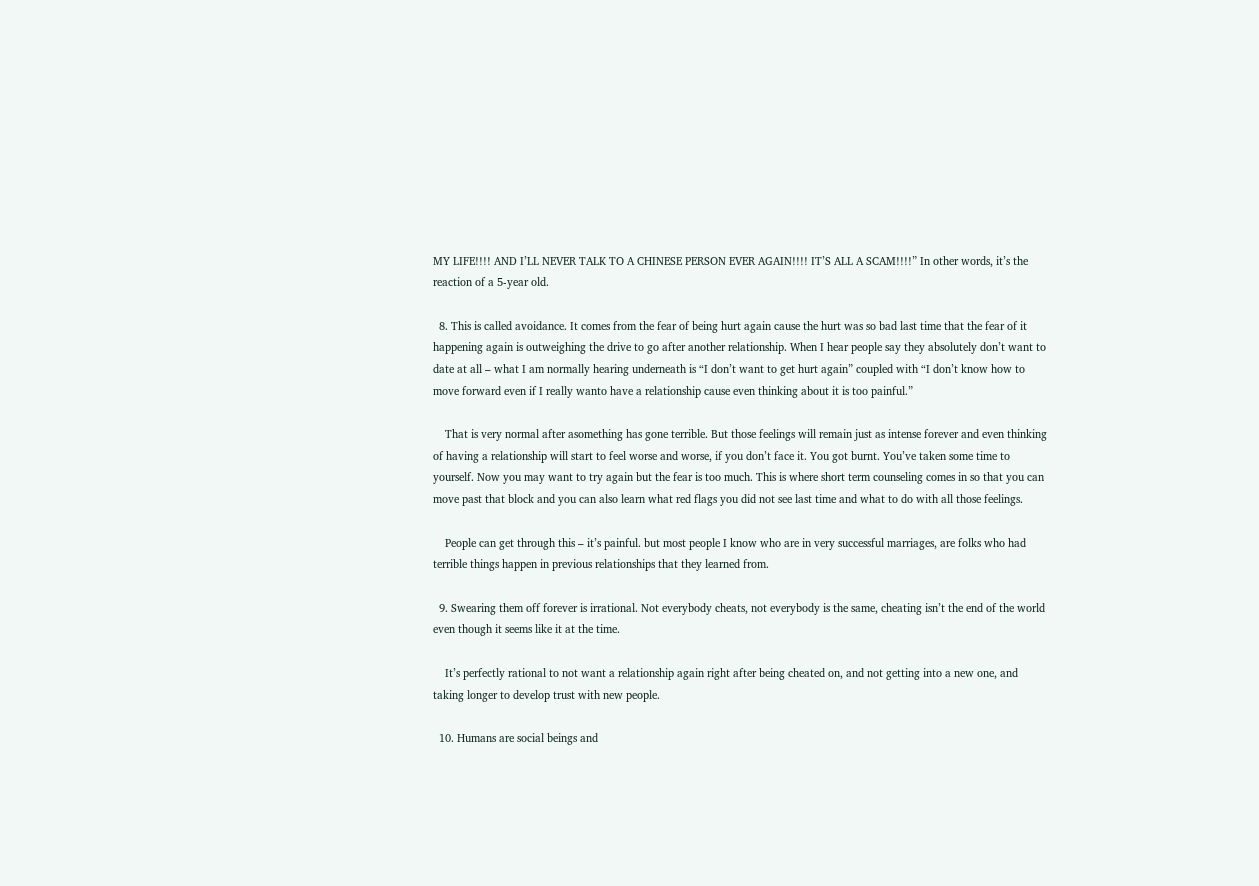MY LIFE!!!! AND I’LL NEVER TALK TO A CHINESE PERSON EVER AGAIN!!!! IT’S ALL A SCAM!!!!” In other words, it’s the reaction of a 5-year old.

  8. This is called avoidance. It comes from the fear of being hurt again cause the hurt was so bad last time that the fear of it happening again is outweighing the drive to go after another relationship. When I hear people say they absolutely don’t want to date at all – what I am normally hearing underneath is “I don’t want to get hurt again” coupled with “I don’t know how to move forward even if I really wanto have a relationship cause even thinking about it is too painful.”

    That is very normal after asomething has gone terrible. But those feelings will remain just as intense forever and even thinking of having a relationship will start to feel worse and worse, if you don’t face it. You got burnt. You’ve taken some time to yourself. Now you may want to try again but the fear is too much. This is where short term counseling comes in so that you can move past that block and you can also learn what red flags you did not see last time and what to do with all those feelings.

    People can get through this – it’s painful. but most people I know who are in very successful marriages, are folks who had terrible things happen in previous relationships that they learned from.

  9. Swearing them off forever is irrational. Not everybody cheats, not everybody is the same, cheating isn’t the end of the world even though it seems like it at the time.

    It’s perfectly rational to not want a relationship again right after being cheated on, and not getting into a new one, and taking longer to develop trust with new people.

  10. Humans are social beings and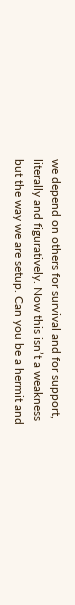we depend on others for survival and for support, literally and figuratively. Now this isn’t a weakness but the way we are setup. Can you be a hermit and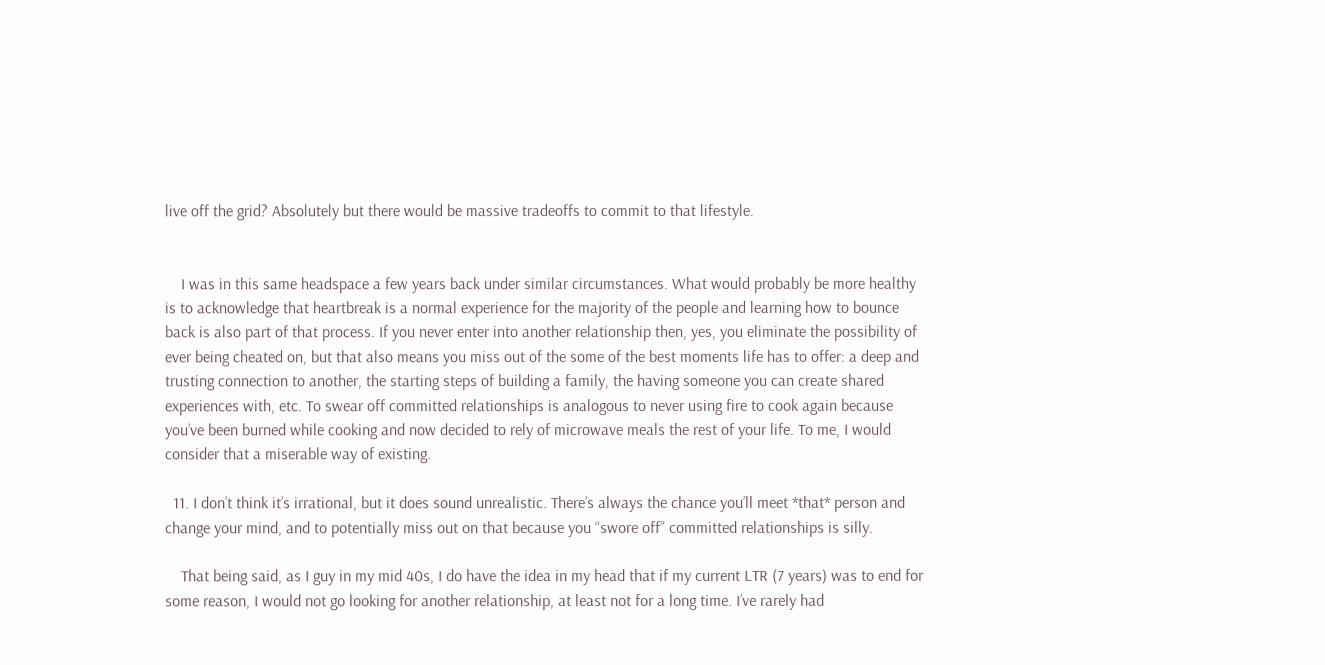live off the grid? Absolutely but there would be massive tradeoffs to commit to that lifestyle.


    I was in this same headspace a few years back under similar circumstances. What would probably be more healthy is to acknowledge that heartbreak is a normal experience for the majority of the people and learning how to bounce back is also part of that process. If you never enter into another relationship then, yes, you eliminate the possibility of ever being cheated on, but that also means you miss out of the some of the best moments life has to offer: a deep and trusting connection to another, the starting steps of building a family, the having someone you can create shared experiences with, etc. To swear off committed relationships is analogous to never using fire to cook again because you’ve been burned while cooking and now decided to rely of microwave meals the rest of your life. To me, I would consider that a miserable way of existing.

  11. I don’t think it’s irrational, but it does sound unrealistic. There’s always the chance you’ll meet *that* person and change your mind, and to potentially miss out on that because you “swore off” committed relationships is silly.

    That being said, as I guy in my mid 40s, I do have the idea in my head that if my current LTR (7 years) was to end for some reason, I would not go looking for another relationship, at least not for a long time. I’ve rarely had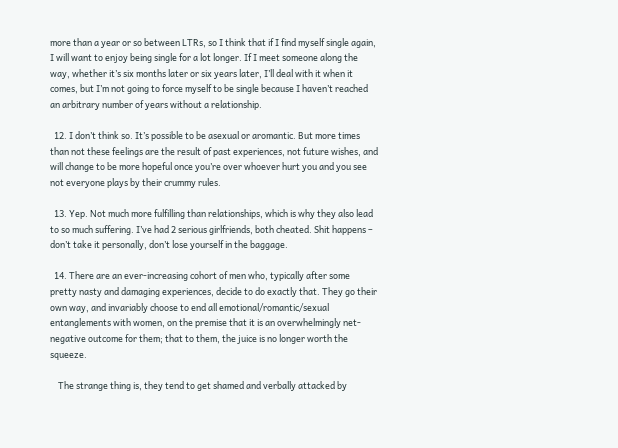more than a year or so between LTRs, so I think that if I find myself single again, I will want to enjoy being single for a lot longer. If I meet someone along the way, whether it’s six months later or six years later, I’ll deal with it when it comes, but I’m not going to force myself to be single because I haven’t reached an arbitrary number of years without a relationship.

  12. I don’t think so. It’s possible to be asexual or aromantic. But more times than not these feelings are the result of past experiences, not future wishes, and will change to be more hopeful once you’re over whoever hurt you and you see not everyone plays by their crummy rules.

  13. Yep. Not much more fulfilling than relationships, which is why they also lead to so much suffering. I’ve had 2 serious girlfriends, both cheated. Shit happens – don’t take it personally, don’t lose yourself in the baggage.

  14. There are an ever-increasing cohort of men who, typically after some pretty nasty and damaging experiences, decide to do exactly that. They go their own way, and invariably choose to end all emotional/romantic/sexual entanglements with women, on the premise that it is an overwhelmingly net-negative outcome for them; that to them, the juice is no longer worth the squeeze.

    The strange thing is, they tend to get shamed and verbally attacked by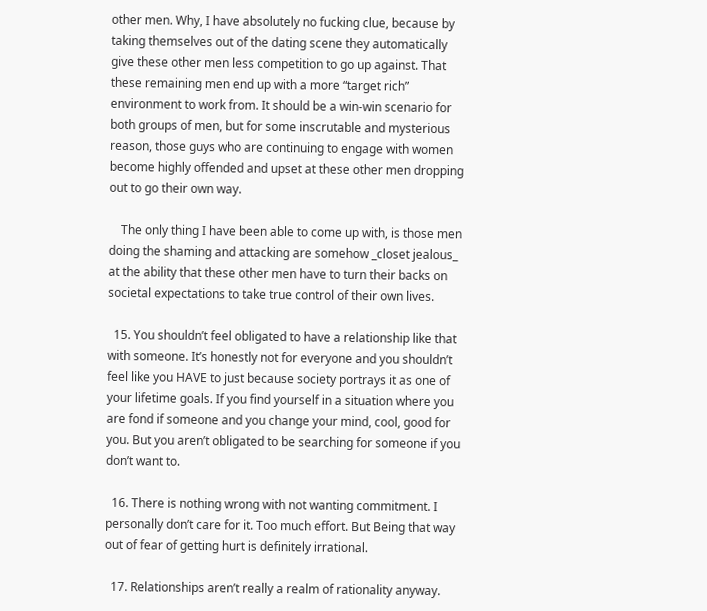other men. Why, I have absolutely no fucking clue, because by taking themselves out of the dating scene they automatically give these other men less competition to go up against. That these remaining men end up with a more “target rich” environment to work from. It should be a win-win scenario for both groups of men, but for some inscrutable and mysterious reason, those guys who are continuing to engage with women become highly offended and upset at these other men dropping out to go their own way.

    The only thing I have been able to come up with, is those men doing the shaming and attacking are somehow _closet jealous_ at the ability that these other men have to turn their backs on societal expectations to take true control of their own lives.

  15. You shouldn’t feel obligated to have a relationship like that with someone. It’s honestly not for everyone and you shouldn’t feel like you HAVE to just because society portrays it as one of your lifetime goals. If you find yourself in a situation where you are fond if someone and you change your mind, cool, good for you. But you aren’t obligated to be searching for someone if you don’t want to.

  16. There is nothing wrong with not wanting commitment. I personally don’t care for it. Too much effort. But Being that way out of fear of getting hurt is definitely irrational.

  17. Relationships aren’t really a realm of rationality anyway.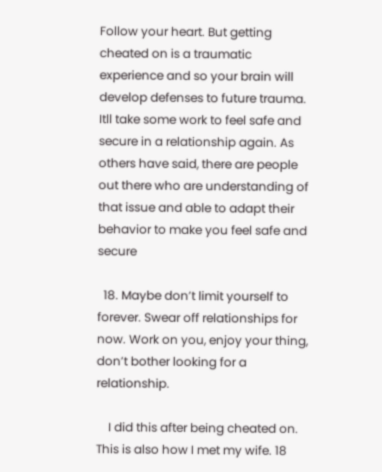Follow your heart. But getting cheated on is a traumatic experience and so your brain will develop defenses to future trauma. Itll take some work to feel safe and secure in a relationship again. As others have said, there are people out there who are understanding of that issue and able to adapt their behavior to make you feel safe and secure

  18. Maybe don’t limit yourself to forever. Swear off relationships for now. Work on you, enjoy your thing, don’t bother looking for a relationship.

    I did this after being cheated on. This is also how I met my wife. 18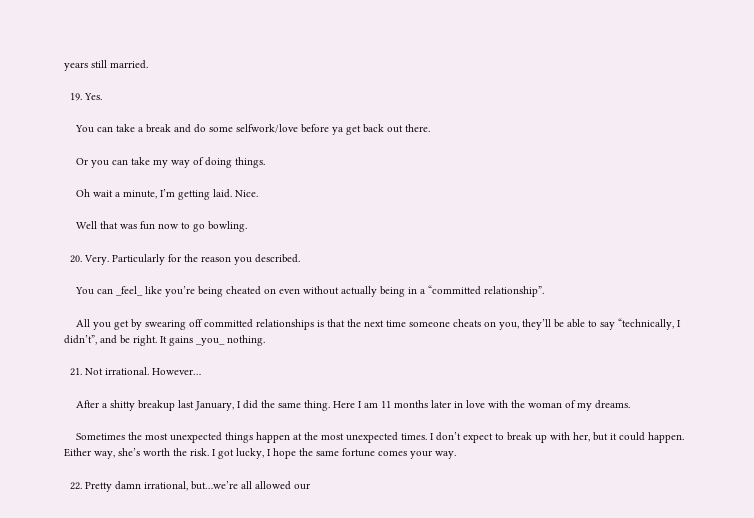years still married.

  19. Yes.

    You can take a break and do some selfwork/love before ya get back out there.

    Or you can take my way of doing things.

    Oh wait a minute, I’m getting laid. Nice.

    Well that was fun now to go bowling.

  20. Very. Particularly for the reason you described.

    You can _feel_ like you’re being cheated on even without actually being in a “committed relationship”.

    All you get by swearing off committed relationships is that the next time someone cheats on you, they’ll be able to say “technically, I didn’t”, and be right. It gains _you_ nothing.

  21. Not irrational. However…

    After a shitty breakup last January, I did the same thing. Here I am 11 months later in love with the woman of my dreams.

    Sometimes the most unexpected things happen at the most unexpected times. I don’t expect to break up with her, but it could happen. Either way, she’s worth the risk. I got lucky, I hope the same fortune comes your way.

  22. Pretty damn irrational, but…we’re all allowed our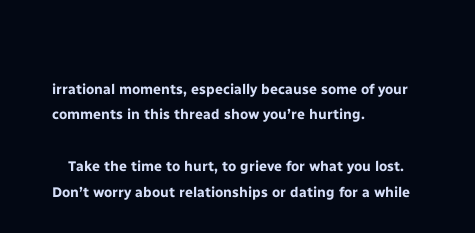irrational moments, especially because some of your comments in this thread show you’re hurting.

    Take the time to hurt, to grieve for what you lost. Don’t worry about relationships or dating for a while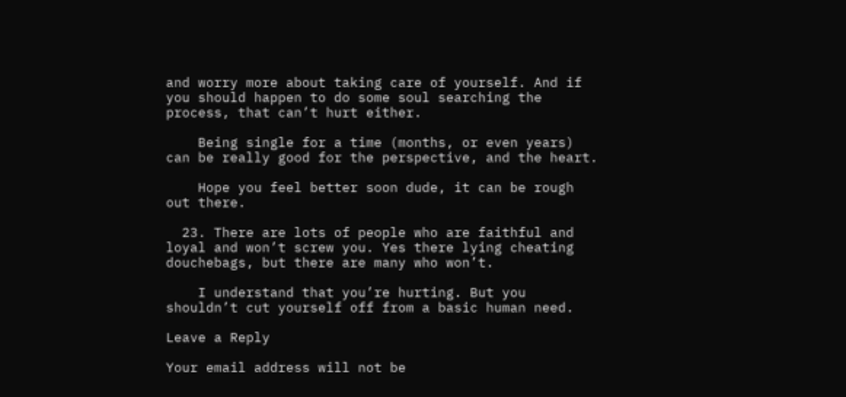and worry more about taking care of yourself. And if you should happen to do some soul searching the process, that can’t hurt either.

    Being single for a time (months, or even years) can be really good for the perspective, and the heart.

    Hope you feel better soon dude, it can be rough out there.

  23. There are lots of people who are faithful and loyal and won’t screw you. Yes there lying cheating douchebags, but there are many who won’t.

    I understand that you’re hurting. But you shouldn’t cut yourself off from a basic human need.

Leave a Reply

Your email address will not be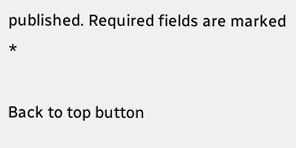published. Required fields are marked *

Back to top button